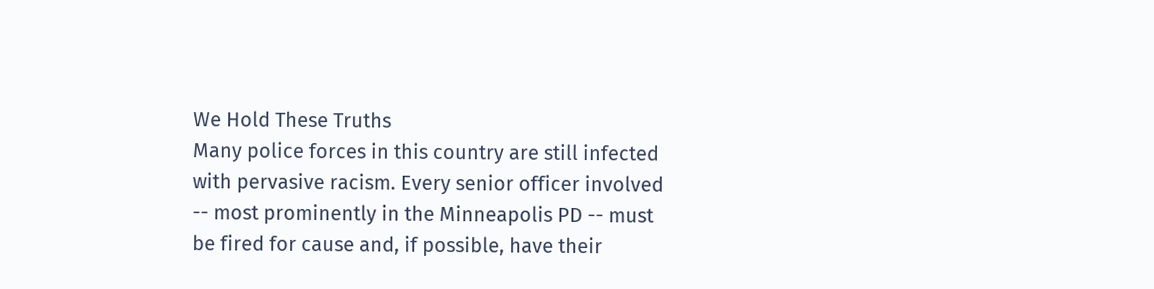We Hold These Truths
Many police forces in this country are still infected with pervasive racism. Every senior officer involved -- most prominently in the Minneapolis PD -- must be fired for cause and, if possible, have their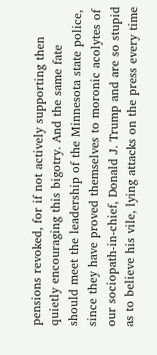pensions revoked, for if not actively supporting then quietly encouraging this bigotry. And the same fate should meet the leadership of the Minnesota state police, since they have proved themselves to moronic acolytes of our sociopath-in-chief, Donald J. Trump and are so stupid as to believe his vile, lying attacks on the press every time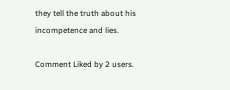they tell the truth about his incompetence and lies.

Comment Liked by 2 users.